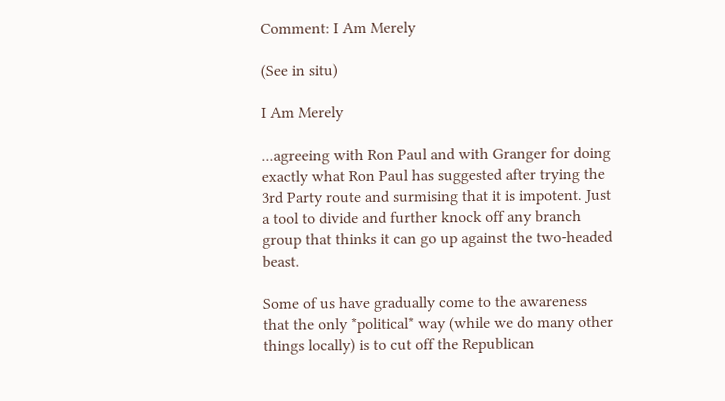Comment: I Am Merely

(See in situ)

I Am Merely

...agreeing with Ron Paul and with Granger for doing exactly what Ron Paul has suggested after trying the 3rd Party route and surmising that it is impotent. Just a tool to divide and further knock off any branch group that thinks it can go up against the two-headed beast.

Some of us have gradually come to the awareness that the only *political* way (while we do many other things locally) is to cut off the Republican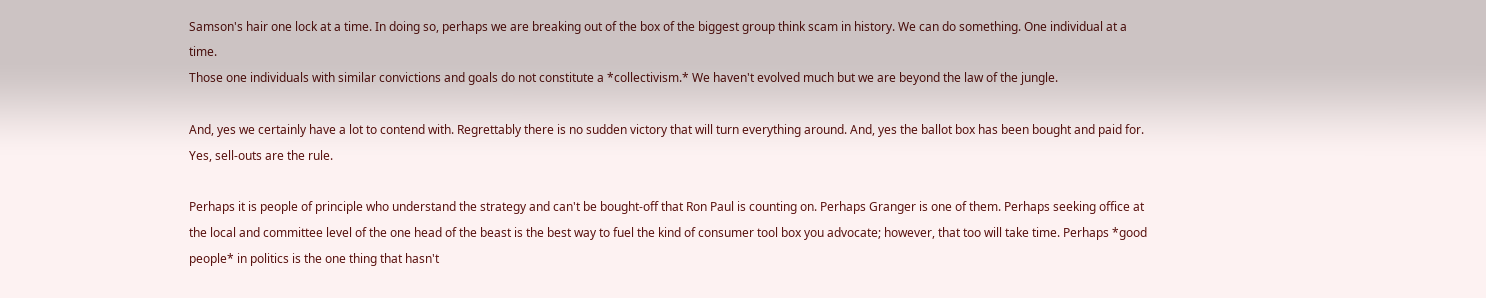Samson's hair one lock at a time. In doing so, perhaps we are breaking out of the box of the biggest group think scam in history. We can do something. One individual at a time.
Those one individuals with similar convictions and goals do not constitute a *collectivism.* We haven't evolved much but we are beyond the law of the jungle.

And, yes we certainly have a lot to contend with. Regrettably there is no sudden victory that will turn everything around. And, yes the ballot box has been bought and paid for. Yes, sell-outs are the rule.

Perhaps it is people of principle who understand the strategy and can't be bought-off that Ron Paul is counting on. Perhaps Granger is one of them. Perhaps seeking office at the local and committee level of the one head of the beast is the best way to fuel the kind of consumer tool box you advocate; however, that too will take time. Perhaps *good people* in politics is the one thing that hasn't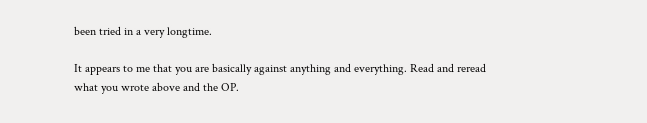been tried in a very longtime.

It appears to me that you are basically against anything and everything. Read and reread what you wrote above and the OP.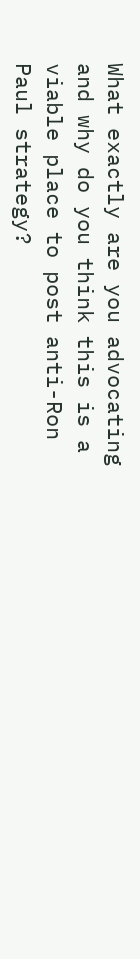What exactly are you advocating and why do you think this is a viable place to post anti-Ron Paul strategy?